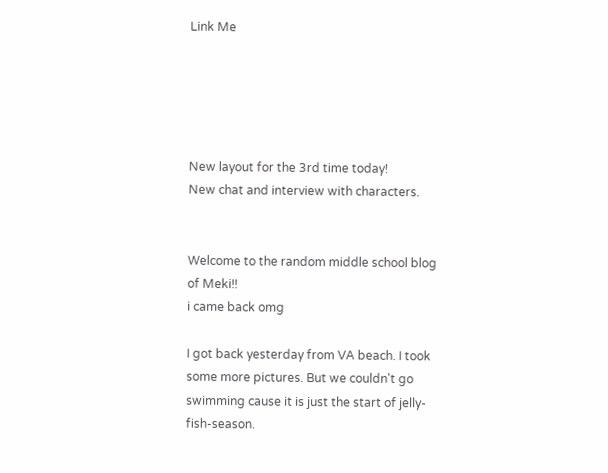Link Me





New layout for the 3rd time today!
New chat and interview with characters.


Welcome to the random middle school blog of Meki!!
i came back omg

I got back yesterday from VA beach. I took some more pictures. But we couldn't go swimming cause it is just the start of jelly-fish-season.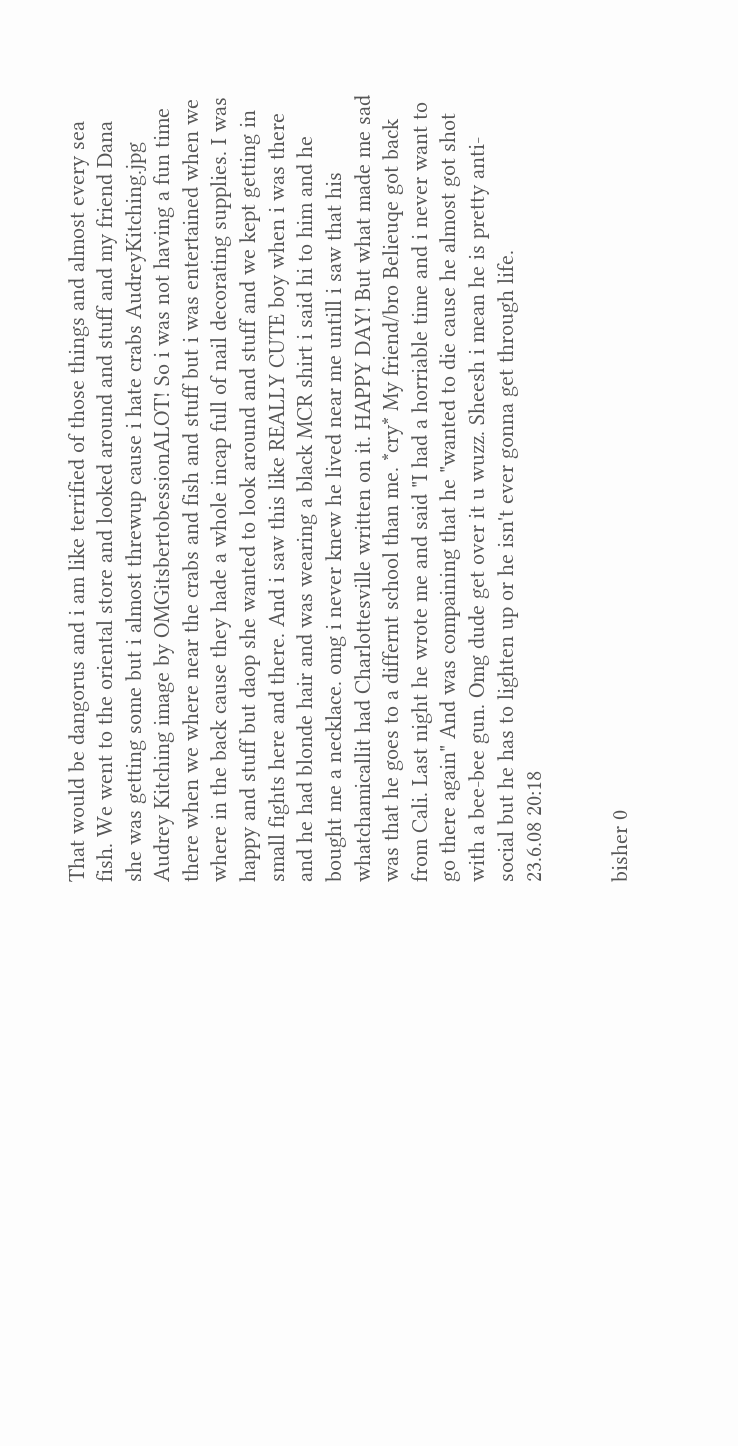That would be dangorus and i am like terrified of those things and almost every sea fish. We went to the oriental store and looked around and stuff and my friend Dana she was getting some but i almost threwup cause i hate crabs AudreyKitching.jpg Audrey Kitching image by OMGitsbertobessionALOT! So i was not having a fun time there when we where near the crabs and fish and stuff but i was entertained when we where in the back cause they hade a whole incap full of nail decorating supplies. I was happy and stuff but daop she wanted to look around and stuff and we kept getting in small fights here and there. And i saw this like REALLY CUTE boy when i was there and he had blonde hair and was wearing a black MCR shirt i said hi to him and he bought me a necklace. omg i never knew he lived near me untill i saw that his whatchamicallit had Charlottesville written on it. HAPPY DAY! But what made me sad was that he goes to a differnt school than me. *cry* My friend/bro Belieuqe got back from Cali. Last night he wrote me and said "I had a horriable time and i never want to go there again" And was compaining that he "wanted to die cause he almost got shot with a bee-bee gun. Omg dude get over it u wuzz. Sheesh i mean he is pretty anti-social but he has to lighten up or he isn't ever gonna get through life.
23.6.08 20:18


bisher 0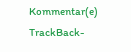Kommentar(e)     TrackBack-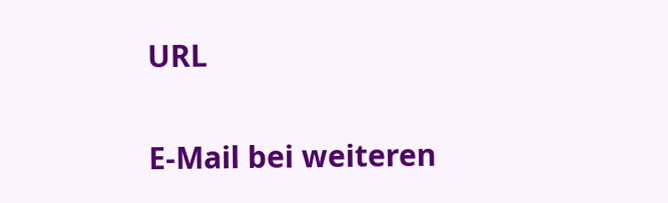URL

E-Mail bei weiteren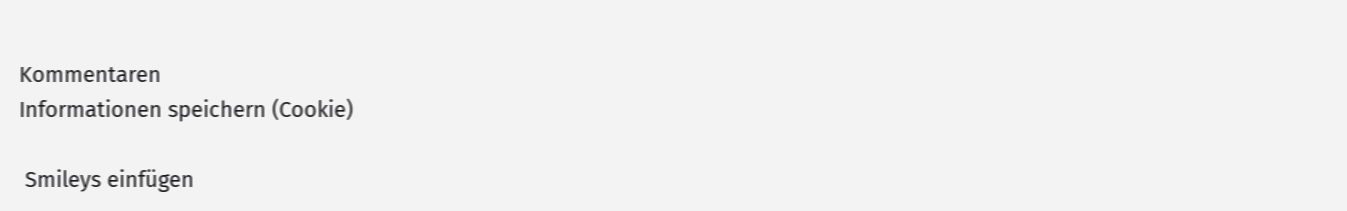Kommentaren
Informationen speichern (Cookie)

 Smileys einfügen